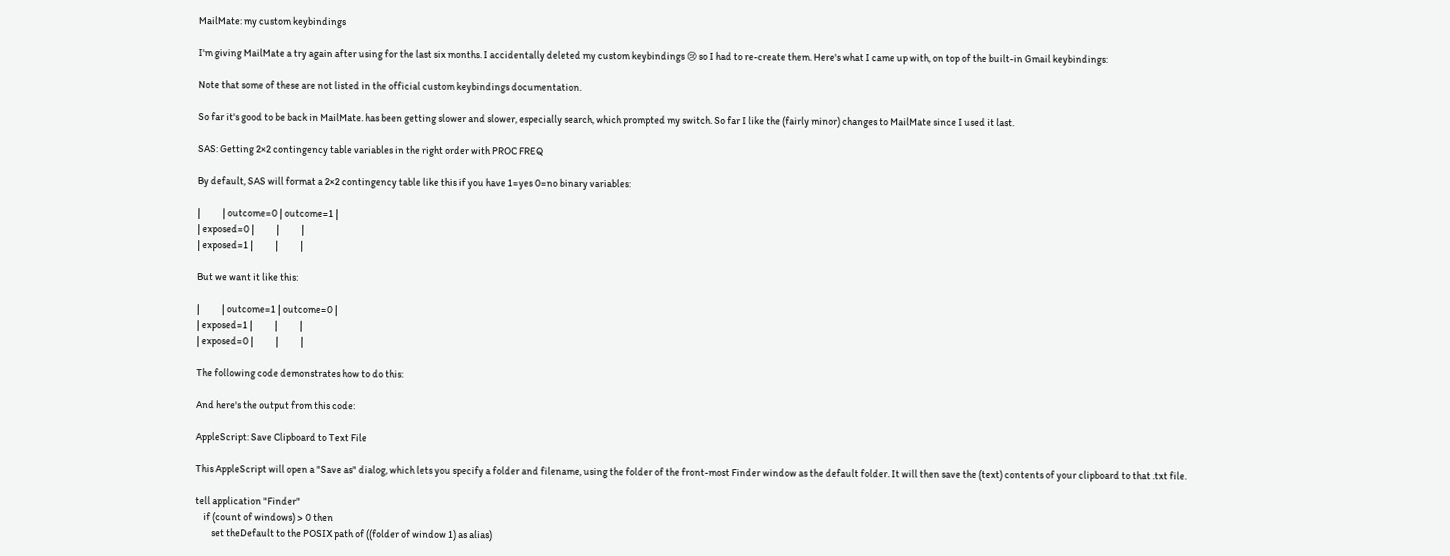MailMate: my custom keybindings

I'm giving MailMate a try again after using for the last six months. I accidentally deleted my custom keybindings 😢 so I had to re-create them. Here's what I came up with, on top of the built-in Gmail keybindings:

Note that some of these are not listed in the official custom keybindings documentation.

So far it's good to be back in MailMate. has been getting slower and slower, especially search, which prompted my switch. So far I like the (fairly minor) changes to MailMate since I used it last.

SAS: Getting 2×2 contingency table variables in the right order with PROC FREQ

By default, SAS will format a 2×2 contingency table like this if you have 1=yes 0=no binary variables:

|           | outcome=0 | outcome=1 |
| exposed=0 |           |           |
| exposed=1 |           |           |

But we want it like this:

|           | outcome=1 | outcome=0 |
| exposed=1 |           |           |
| exposed=0 |           |           |

The following code demonstrates how to do this:

And here's the output from this code:

AppleScript: Save Clipboard to Text File

This AppleScript will open a "Save as" dialog, which lets you specify a folder and filename, using the folder of the front-most Finder window as the default folder. It will then save the (text) contents of your clipboard to that .txt file.

tell application "Finder"
    if (count of windows) > 0 then
        set theDefault to the POSIX path of ((folder of window 1) as alias)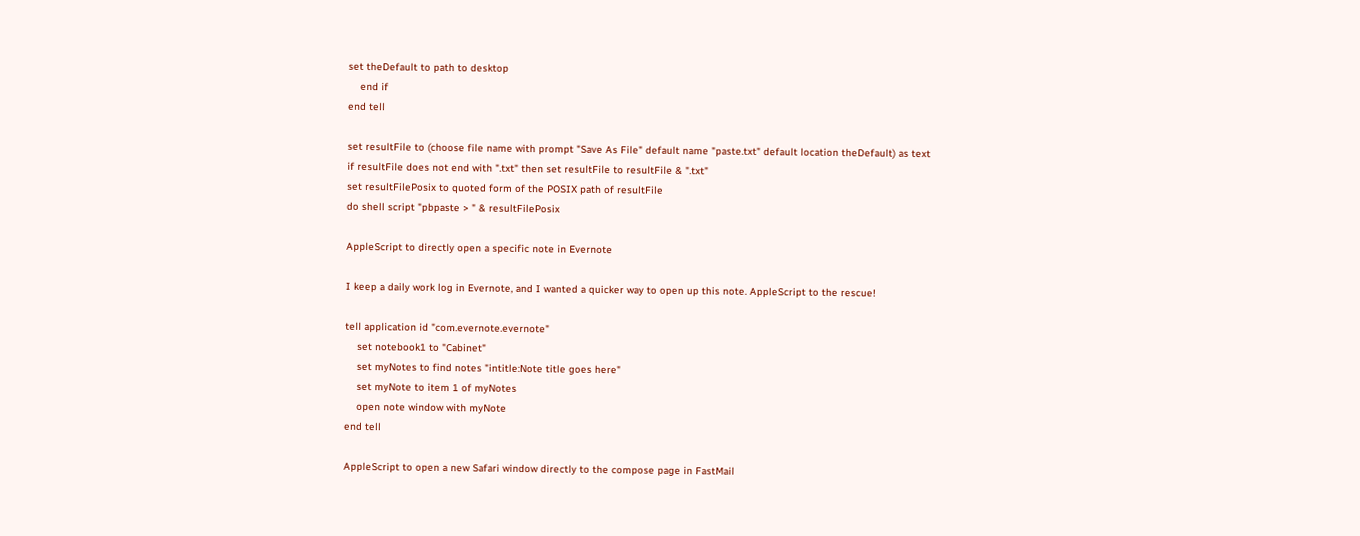set theDefault to path to desktop
    end if
end tell

set resultFile to (choose file name with prompt "Save As File" default name "paste.txt" default location theDefault) as text
if resultFile does not end with ".txt" then set resultFile to resultFile & ".txt"
set resultFilePosix to quoted form of the POSIX path of resultFile
do shell script "pbpaste > " & resultFilePosix

AppleScript to directly open a specific note in Evernote

I keep a daily work log in Evernote, and I wanted a quicker way to open up this note. AppleScript to the rescue!

tell application id "com.evernote.evernote"
    set notebook1 to "Cabinet"
    set myNotes to find notes "intitle:Note title goes here"
    set myNote to item 1 of myNotes
    open note window with myNote
end tell

AppleScript to open a new Safari window directly to the compose page in FastMail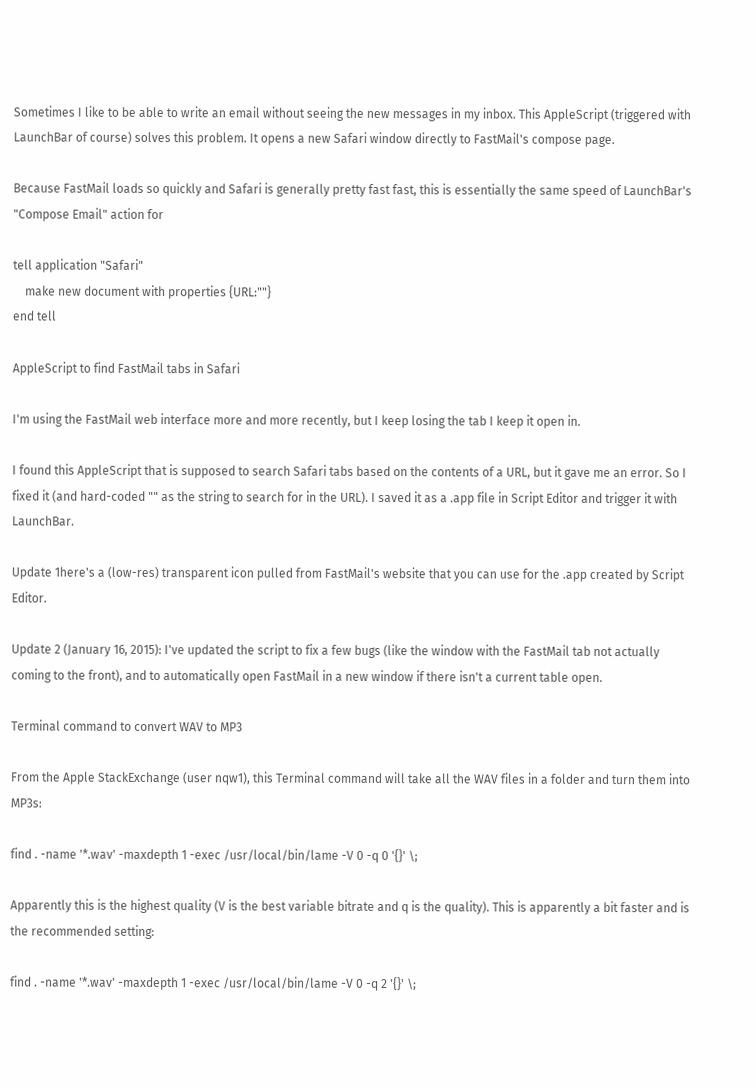Sometimes I like to be able to write an email without seeing the new messages in my inbox. This AppleScript (triggered with LaunchBar of course) solves this problem. It opens a new Safari window directly to FastMail's compose page.

Because FastMail loads so quickly and Safari is generally pretty fast fast, this is essentially the same speed of LaunchBar's "Compose Email" action for

tell application "Safari"
    make new document with properties {URL:""}
end tell

AppleScript to find FastMail tabs in Safari

I'm using the FastMail web interface more and more recently, but I keep losing the tab I keep it open in.

I found this AppleScript that is supposed to search Safari tabs based on the contents of a URL, but it gave me an error. So I fixed it (and hard-coded "" as the string to search for in the URL). I saved it as a .app file in Script Editor and trigger it with LaunchBar.

Update 1here's a (low-res) transparent icon pulled from FastMail's website that you can use for the .app created by Script Editor.

Update 2 (January 16, 2015): I've updated the script to fix a few bugs (like the window with the FastMail tab not actually coming to the front), and to automatically open FastMail in a new window if there isn't a current table open.

Terminal command to convert WAV to MP3

From the Apple StackExchange (user nqw1), this Terminal command will take all the WAV files in a folder and turn them into MP3s:

find . -name '*.wav' -maxdepth 1 -exec /usr/local/bin/lame -V 0 -q 0 '{}' \;

Apparently this is the highest quality (V is the best variable bitrate and q is the quality). This is apparently a bit faster and is the recommended setting:

find . -name '*.wav' -maxdepth 1 -exec /usr/local/bin/lame -V 0 -q 2 '{}' \;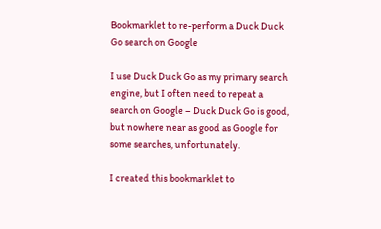Bookmarklet to re-perform a Duck Duck Go search on Google

I use Duck Duck Go as my primary search engine, but I often need to repeat a search on Google – Duck Duck Go is good, but nowhere near as good as Google for some searches, unfortunately.

I created this bookmarklet to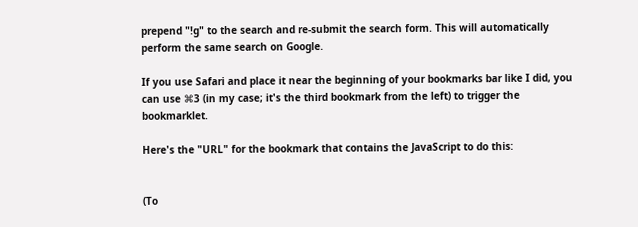prepend "!g" to the search and re-submit the search form. This will automatically perform the same search on Google.

If you use Safari and place it near the beginning of your bookmarks bar like I did, you can use ⌘3 (in my case; it's the third bookmark from the left) to trigger the bookmarklet.

Here's the "URL" for the bookmark that contains the JavaScript to do this:


(To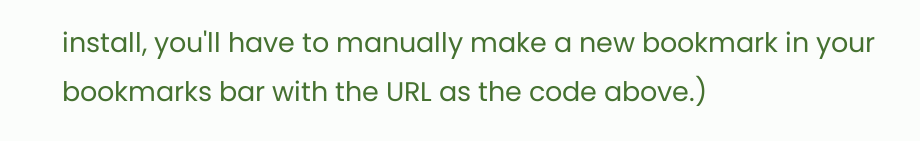install, you'll have to manually make a new bookmark in your bookmarks bar with the URL as the code above.)